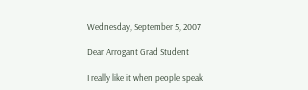Wednesday, September 5, 2007

Dear Arrogant Grad Student

I really like it when people speak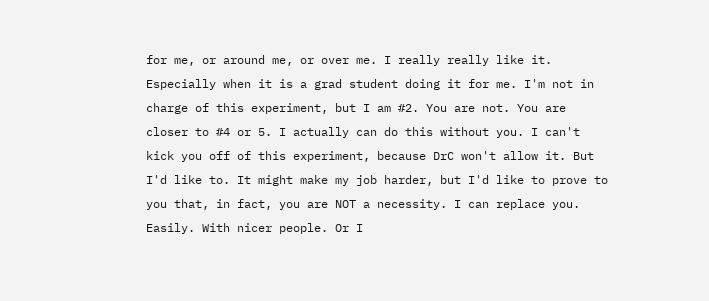for me, or around me, or over me. I really really like it. Especially when it is a grad student doing it for me. I'm not in charge of this experiment, but I am #2. You are not. You are closer to #4 or 5. I actually can do this without you. I can't kick you off of this experiment, because DrC won't allow it. But I'd like to. It might make my job harder, but I'd like to prove to you that, in fact, you are NOT a necessity. I can replace you. Easily. With nicer people. Or I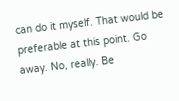can do it myself. That would be preferable at this point. Go away. No, really. Be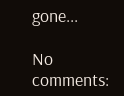gone...

No comments: